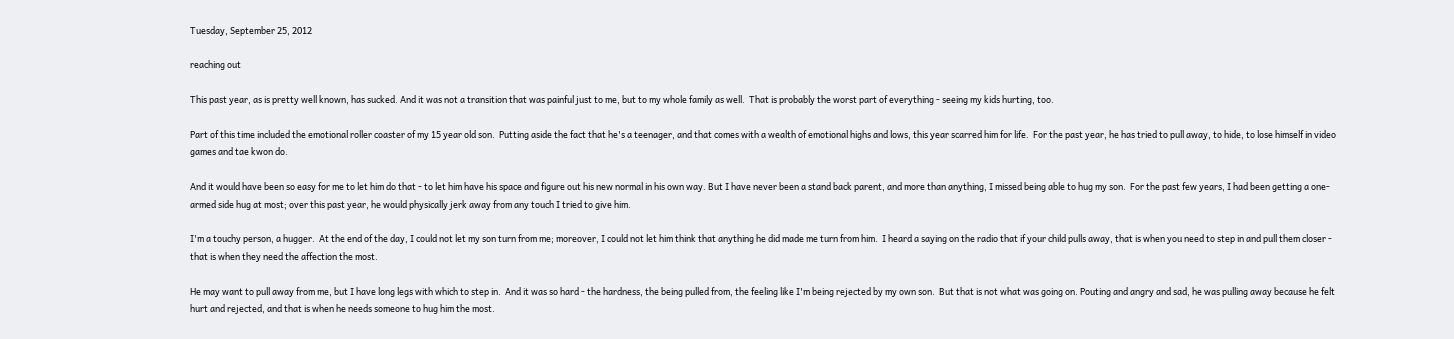Tuesday, September 25, 2012

reaching out

This past year, as is pretty well known, has sucked. And it was not a transition that was painful just to me, but to my whole family as well.  That is probably the worst part of everything - seeing my kids hurting, too.

Part of this time included the emotional roller coaster of my 15 year old son.  Putting aside the fact that he's a teenager, and that comes with a wealth of emotional highs and lows, this year scarred him for life.  For the past year, he has tried to pull away, to hide, to lose himself in video games and tae kwon do.

And it would have been so easy for me to let him do that - to let him have his space and figure out his new normal in his own way. But I have never been a stand back parent, and more than anything, I missed being able to hug my son.  For the past few years, I had been getting a one-armed side hug at most; over this past year, he would physically jerk away from any touch I tried to give him.

I'm a touchy person, a hugger.  At the end of the day, I could not let my son turn from me; moreover, I could not let him think that anything he did made me turn from him.  I heard a saying on the radio that if your child pulls away, that is when you need to step in and pull them closer - that is when they need the affection the most.

He may want to pull away from me, but I have long legs with which to step in.  And it was so hard - the hardness, the being pulled from, the feeling like I'm being rejected by my own son.  But that is not what was going on. Pouting and angry and sad, he was pulling away because he felt hurt and rejected, and that is when he needs someone to hug him the most.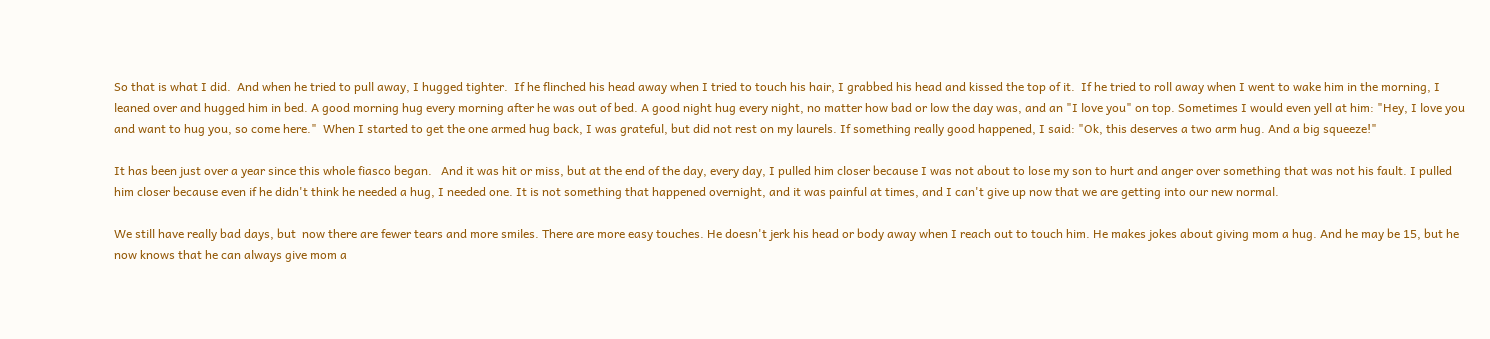So that is what I did.  And when he tried to pull away, I hugged tighter.  If he flinched his head away when I tried to touch his hair, I grabbed his head and kissed the top of it.  If he tried to roll away when I went to wake him in the morning, I leaned over and hugged him in bed. A good morning hug every morning after he was out of bed. A good night hug every night, no matter how bad or low the day was, and an "I love you" on top. Sometimes I would even yell at him: "Hey, I love you and want to hug you, so come here."  When I started to get the one armed hug back, I was grateful, but did not rest on my laurels. If something really good happened, I said: "Ok, this deserves a two arm hug. And a big squeeze!"

It has been just over a year since this whole fiasco began.   And it was hit or miss, but at the end of the day, every day, I pulled him closer because I was not about to lose my son to hurt and anger over something that was not his fault. I pulled him closer because even if he didn't think he needed a hug, I needed one. It is not something that happened overnight, and it was painful at times, and I can't give up now that we are getting into our new normal.

We still have really bad days, but  now there are fewer tears and more smiles. There are more easy touches. He doesn't jerk his head or body away when I reach out to touch him. He makes jokes about giving mom a hug. And he may be 15, but he now knows that he can always give mom a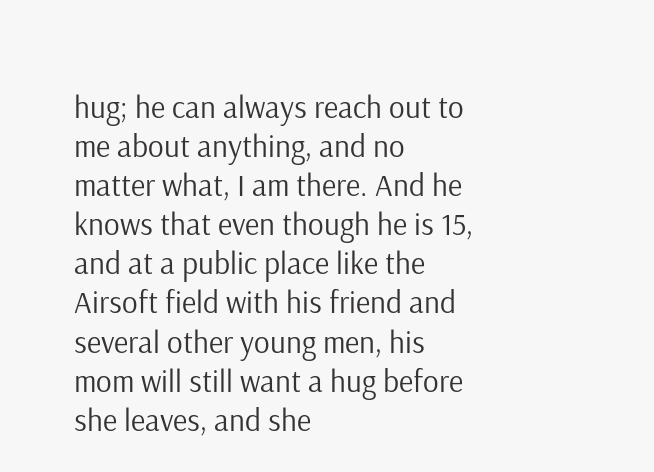hug; he can always reach out to me about anything, and no matter what, I am there. And he knows that even though he is 15, and at a public place like the Airsoft field with his friend and several other young men, his mom will still want a hug before she leaves, and she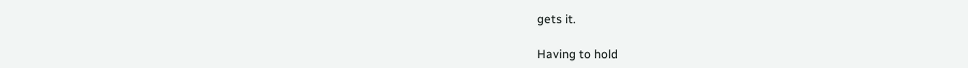gets it.

Having to hold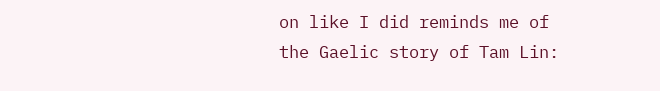on like I did reminds me of the Gaelic story of Tam Lin: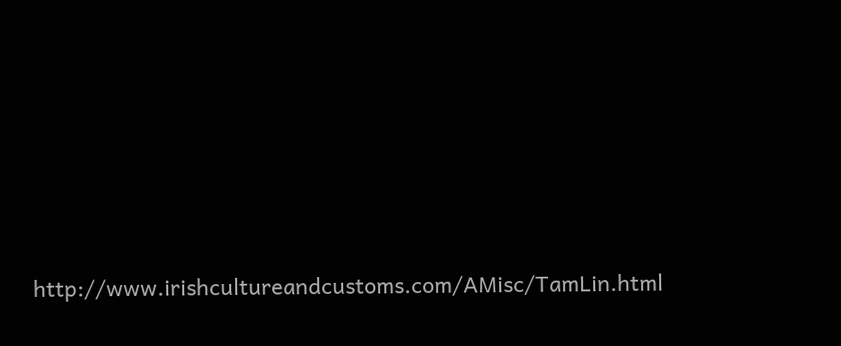http://www.irishcultureandcustoms.com/AMisc/TamLin.html